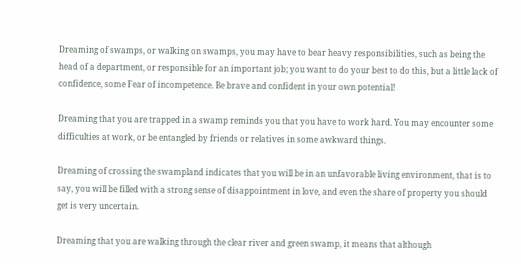Dreaming of swamps, or walking on swamps, you may have to bear heavy responsibilities, such as being the head of a department, or responsible for an important job; you want to do your best to do this, but a little lack of confidence, some Fear of incompetence. Be brave and confident in your own potential!

Dreaming that you are trapped in a swamp reminds you that you have to work hard. You may encounter some difficulties at work, or be entangled by friends or relatives in some awkward things.

Dreaming of crossing the swampland indicates that you will be in an unfavorable living environment, that is to say, you will be filled with a strong sense of disappointment in love, and even the share of property you should get is very uncertain.

Dreaming that you are walking through the clear river and green swamp, it means that although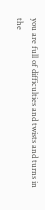you are full of difficulties and twists and turns in the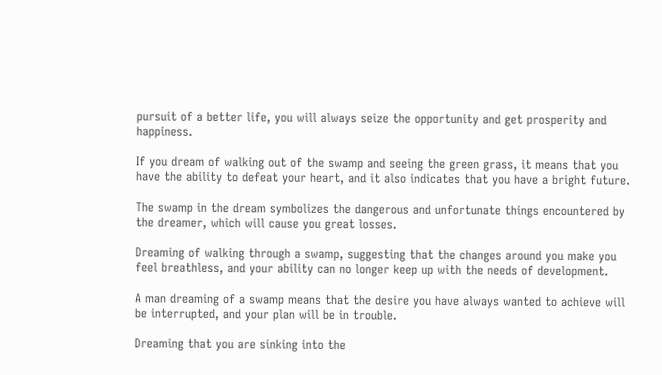pursuit of a better life, you will always seize the opportunity and get prosperity and happiness.

If you dream of walking out of the swamp and seeing the green grass, it means that you have the ability to defeat your heart, and it also indicates that you have a bright future.

The swamp in the dream symbolizes the dangerous and unfortunate things encountered by the dreamer, which will cause you great losses.

Dreaming of walking through a swamp, suggesting that the changes around you make you feel breathless, and your ability can no longer keep up with the needs of development.

A man dreaming of a swamp means that the desire you have always wanted to achieve will be interrupted, and your plan will be in trouble.

Dreaming that you are sinking into the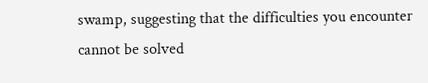swamp, suggesting that the difficulties you encounter cannot be solved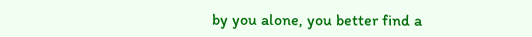by you alone, you better find a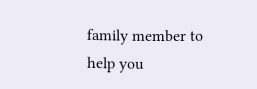family member to help you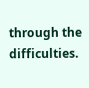through the difficulties.